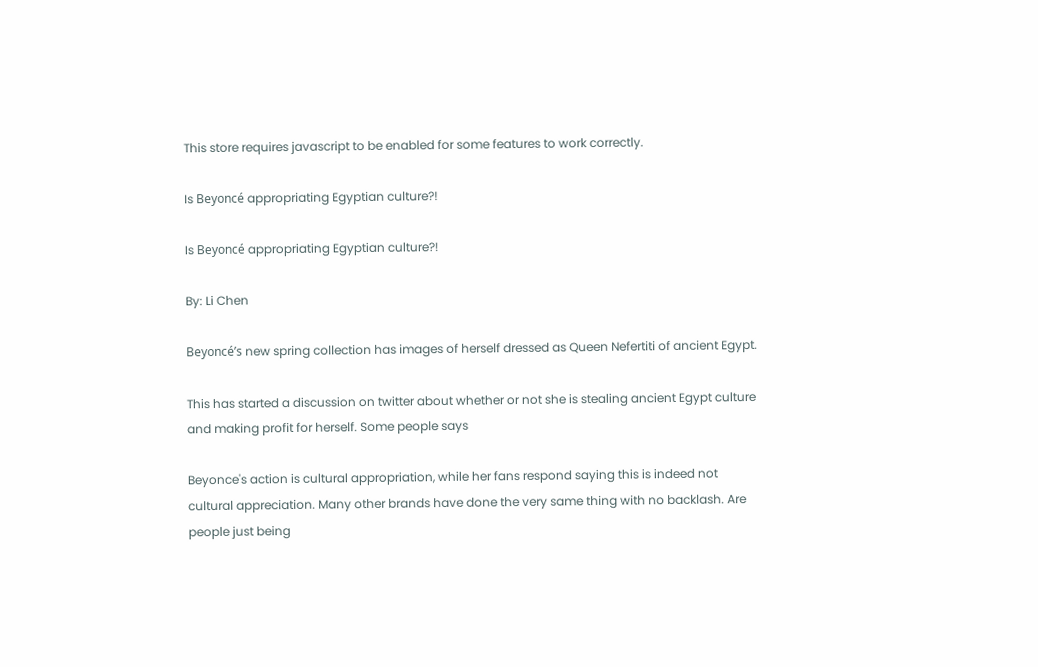This store requires javascript to be enabled for some features to work correctly.

Is Beyoncé appropriating Egyptian culture?!

Is Beyoncé appropriating Egyptian culture?!

By: Li Chen

Beyoncé’s new spring collection has images of herself dressed as Queen Nefertiti of ancient Egypt.

This has started a discussion on twitter about whether or not she is stealing ancient Egypt culture and making profit for herself. Some people says

Beyonce's action is cultural appropriation, while her fans respond saying this is indeed not cultural appreciation. Many other brands have done the very same thing with no backlash. Are people just being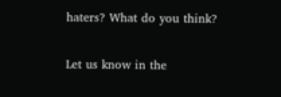haters? What do you think?

Let us know in the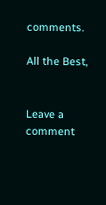comments.

All the Best,


Leave a comment